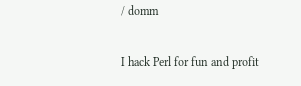/ domm

I hack Perl for fun and profit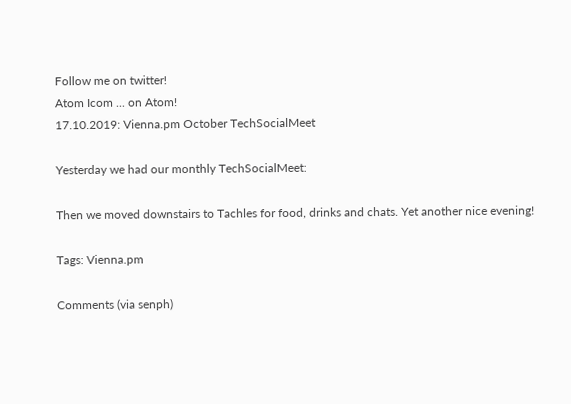Follow me on twitter!
Atom Icom ... on Atom!
17.10.2019: Vienna.pm October TechSocialMeet

Yesterday we had our monthly TechSocialMeet:

Then we moved downstairs to Tachles for food, drinks and chats. Yet another nice evening!

Tags: Vienna.pm

Comments (via senph)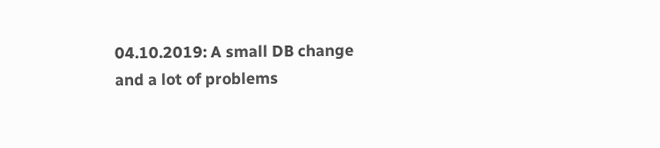04.10.2019: A small DB change and a lot of problems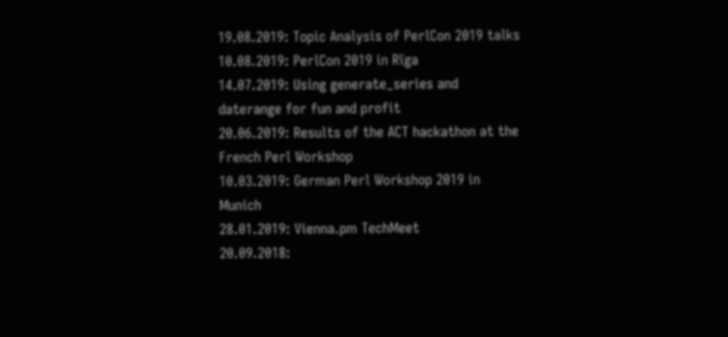19.08.2019: Topic Analysis of PerlCon 2019 talks
10.08.2019: PerlCon 2019 in Rīga
14.07.2019: Using generate_series and daterange for fun and profit
20.06.2019: Results of the ACT hackathon at the French Perl Workshop
10.03.2019: German Perl Workshop 2019 in Munich
28.01.2019: Vienna.pm TechMeet
20.09.2018: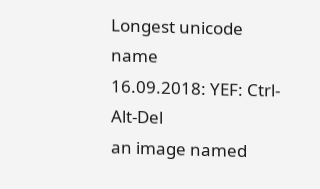Longest unicode name
16.09.2018: YEF: Ctrl-Alt-Del
an image named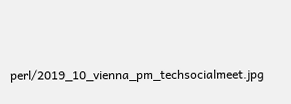perl/2019_10_vienna_pm_techsocialmeet.jpg